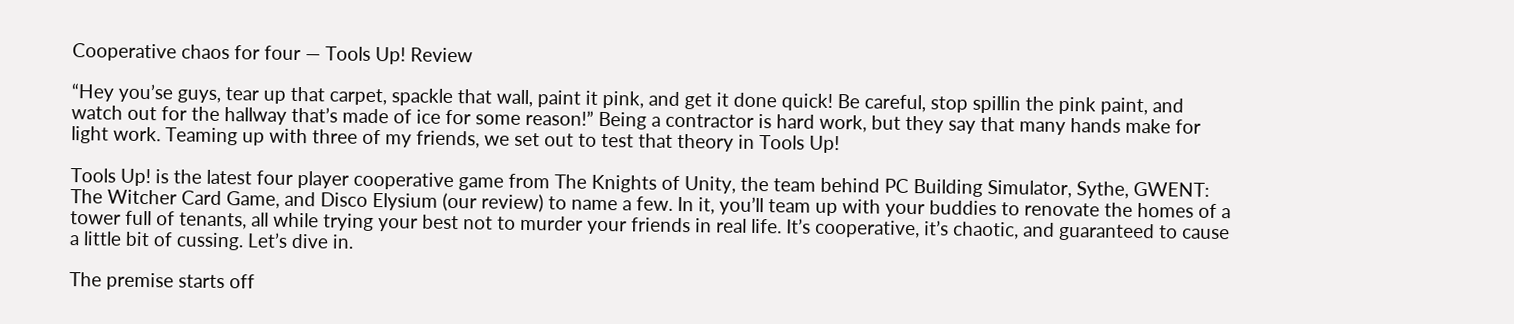Cooperative chaos for four — Tools Up! Review

“Hey you’se guys, tear up that carpet, spackle that wall, paint it pink, and get it done quick! Be careful, stop spillin the pink paint, and watch out for the hallway that’s made of ice for some reason!” Being a contractor is hard work, but they say that many hands make for light work. Teaming up with three of my friends, we set out to test that theory in Tools Up!

Tools Up! is the latest four player cooperative game from The Knights of Unity, the team behind PC Building Simulator, Sythe, GWENT: The Witcher Card Game, and Disco Elysium (our review) to name a few. In it, you’ll team up with your buddies to renovate the homes of a tower full of tenants, all while trying your best not to murder your friends in real life. It’s cooperative, it’s chaotic, and guaranteed to cause a little bit of cussing. Let’s dive in.

The premise starts off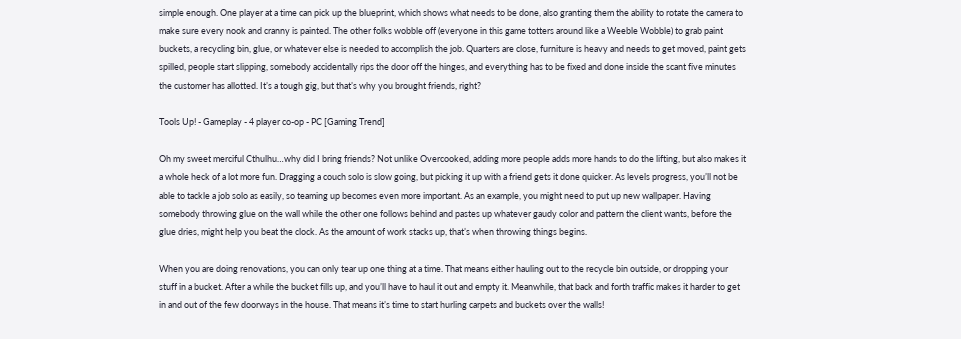simple enough. One player at a time can pick up the blueprint, which shows what needs to be done, also granting them the ability to rotate the camera to make sure every nook and cranny is painted. The other folks wobble off (everyone in this game totters around like a Weeble Wobble) to grab paint buckets, a recycling bin, glue, or whatever else is needed to accomplish the job. Quarters are close, furniture is heavy and needs to get moved, paint gets spilled, people start slipping, somebody accidentally rips the door off the hinges, and everything has to be fixed and done inside the scant five minutes the customer has allotted. It’s a tough gig, but that’s why you brought friends, right?

Tools Up! - Gameplay - 4 player co-op - PC [Gaming Trend]

Oh my sweet merciful Cthulhu…why did I bring friends? Not unlike Overcooked, adding more people adds more hands to do the lifting, but also makes it a whole heck of a lot more fun. Dragging a couch solo is slow going, but picking it up with a friend gets it done quicker. As levels progress, you’ll not be able to tackle a job solo as easily, so teaming up becomes even more important. As an example, you might need to put up new wallpaper. Having somebody throwing glue on the wall while the other one follows behind and pastes up whatever gaudy color and pattern the client wants, before the glue dries, might help you beat the clock. As the amount of work stacks up, that’s when throwing things begins.

When you are doing renovations, you can only tear up one thing at a time. That means either hauling out to the recycle bin outside, or dropping your stuff in a bucket. After a while the bucket fills up, and you’ll have to haul it out and empty it. Meanwhile, that back and forth traffic makes it harder to get in and out of the few doorways in the house. That means it’s time to start hurling carpets and buckets over the walls!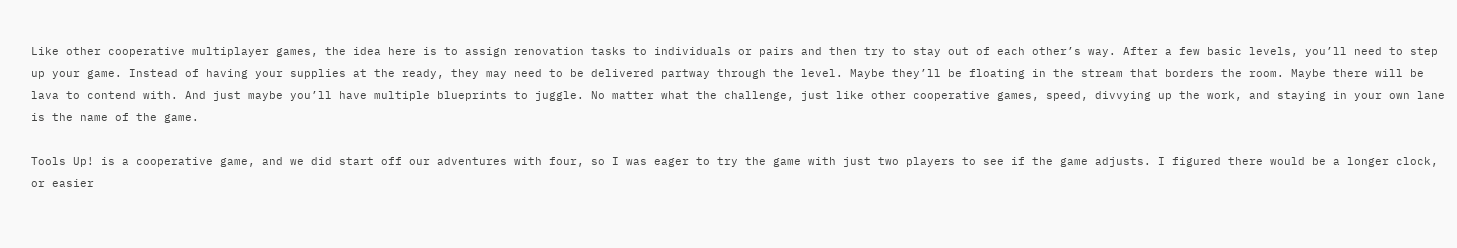Like other cooperative multiplayer games, the idea here is to assign renovation tasks to individuals or pairs and then try to stay out of each other’s way. After a few basic levels, you’ll need to step up your game. Instead of having your supplies at the ready, they may need to be delivered partway through the level. Maybe they’ll be floating in the stream that borders the room. Maybe there will be lava to contend with. And just maybe you’ll have multiple blueprints to juggle. No matter what the challenge, just like other cooperative games, speed, divvying up the work, and staying in your own lane is the name of the game.

Tools Up! is a cooperative game, and we did start off our adventures with four, so I was eager to try the game with just two players to see if the game adjusts. I figured there would be a longer clock, or easier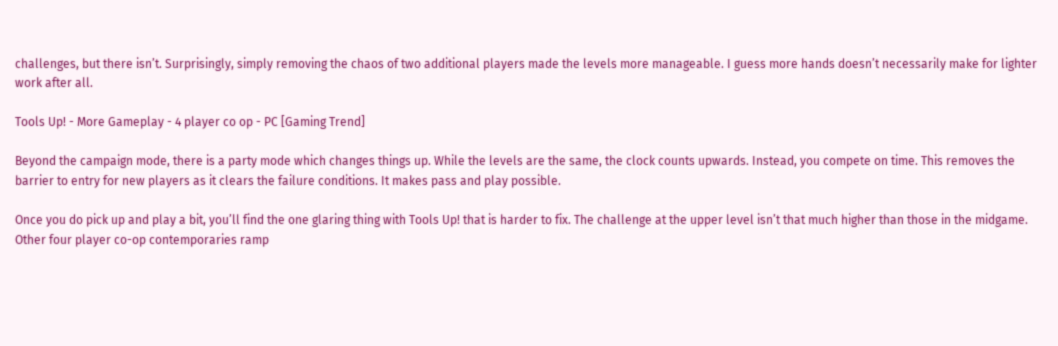challenges, but there isn’t. Surprisingly, simply removing the chaos of two additional players made the levels more manageable. I guess more hands doesn’t necessarily make for lighter work after all.

Tools Up! - More Gameplay - 4 player co op - PC [Gaming Trend]

Beyond the campaign mode, there is a party mode which changes things up. While the levels are the same, the clock counts upwards. Instead, you compete on time. This removes the barrier to entry for new players as it clears the failure conditions. It makes pass and play possible.

Once you do pick up and play a bit, you’ll find the one glaring thing with Tools Up! that is harder to fix. The challenge at the upper level isn’t that much higher than those in the midgame. Other four player co-op contemporaries ramp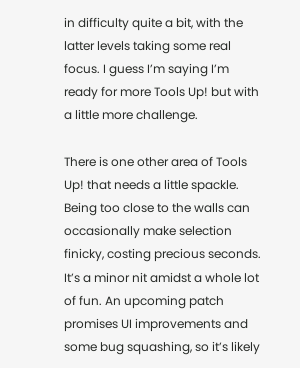in difficulty quite a bit, with the latter levels taking some real focus. I guess I’m saying I’m ready for more Tools Up! but with a little more challenge.

There is one other area of Tools Up! that needs a little spackle. Being too close to the walls can occasionally make selection finicky, costing precious seconds. It’s a minor nit amidst a whole lot of fun. An upcoming patch promises UI improvements and some bug squashing, so it’s likely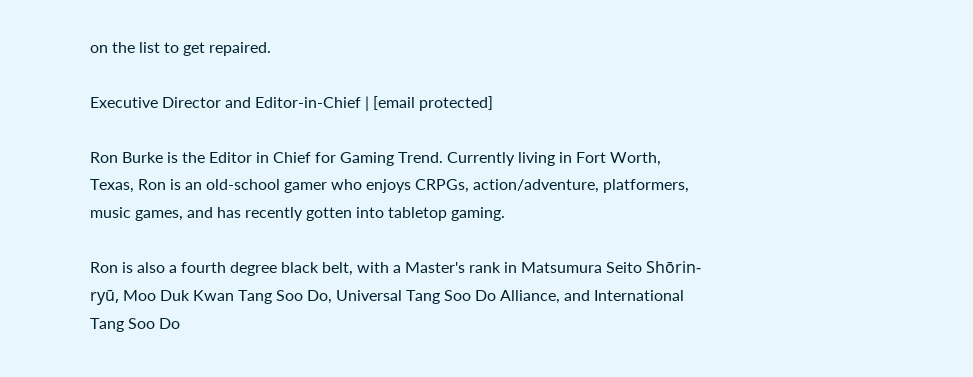on the list to get repaired.

Executive Director and Editor-in-Chief | [email protected]

Ron Burke is the Editor in Chief for Gaming Trend. Currently living in Fort Worth, Texas, Ron is an old-school gamer who enjoys CRPGs, action/adventure, platformers, music games, and has recently gotten into tabletop gaming.

Ron is also a fourth degree black belt, with a Master's rank in Matsumura Seito Shōrin-ryū, Moo Duk Kwan Tang Soo Do, Universal Tang Soo Do Alliance, and International Tang Soo Do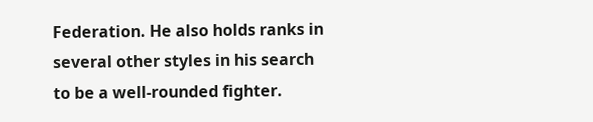Federation. He also holds ranks in several other styles in his search to be a well-rounded fighter.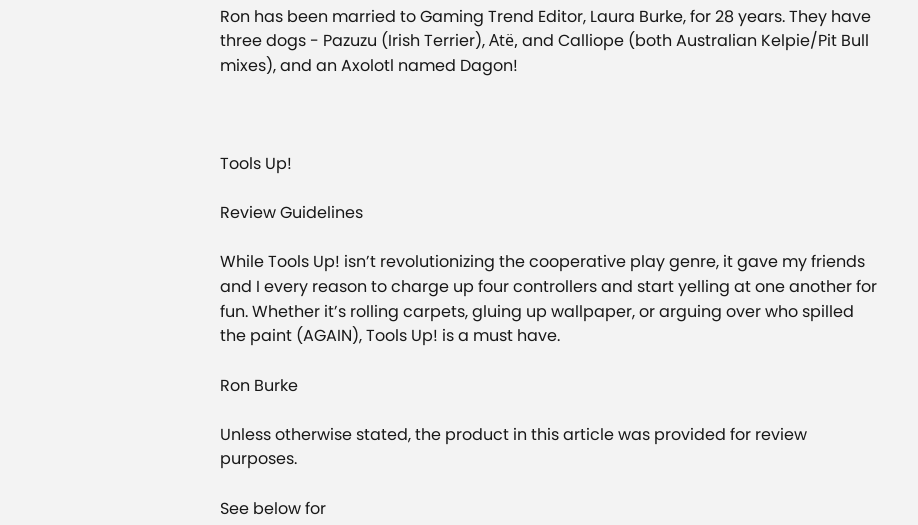Ron has been married to Gaming Trend Editor, Laura Burke, for 28 years. They have three dogs - Pazuzu (Irish Terrier), Atë, and Calliope (both Australian Kelpie/Pit Bull mixes), and an Axolotl named Dagon!



Tools Up!

Review Guidelines

While Tools Up! isn’t revolutionizing the cooperative play genre, it gave my friends and I every reason to charge up four controllers and start yelling at one another for fun. Whether it’s rolling carpets, gluing up wallpaper, or arguing over who spilled the paint (AGAIN), Tools Up! is a must have.

Ron Burke

Unless otherwise stated, the product in this article was provided for review purposes.

See below for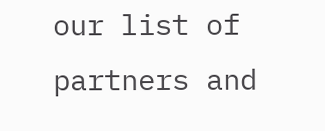our list of partners and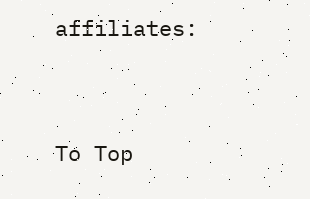affiliates:


To Top